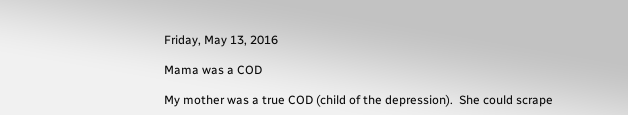Friday, May 13, 2016

Mama was a COD

My mother was a true COD (child of the depression).  She could scrape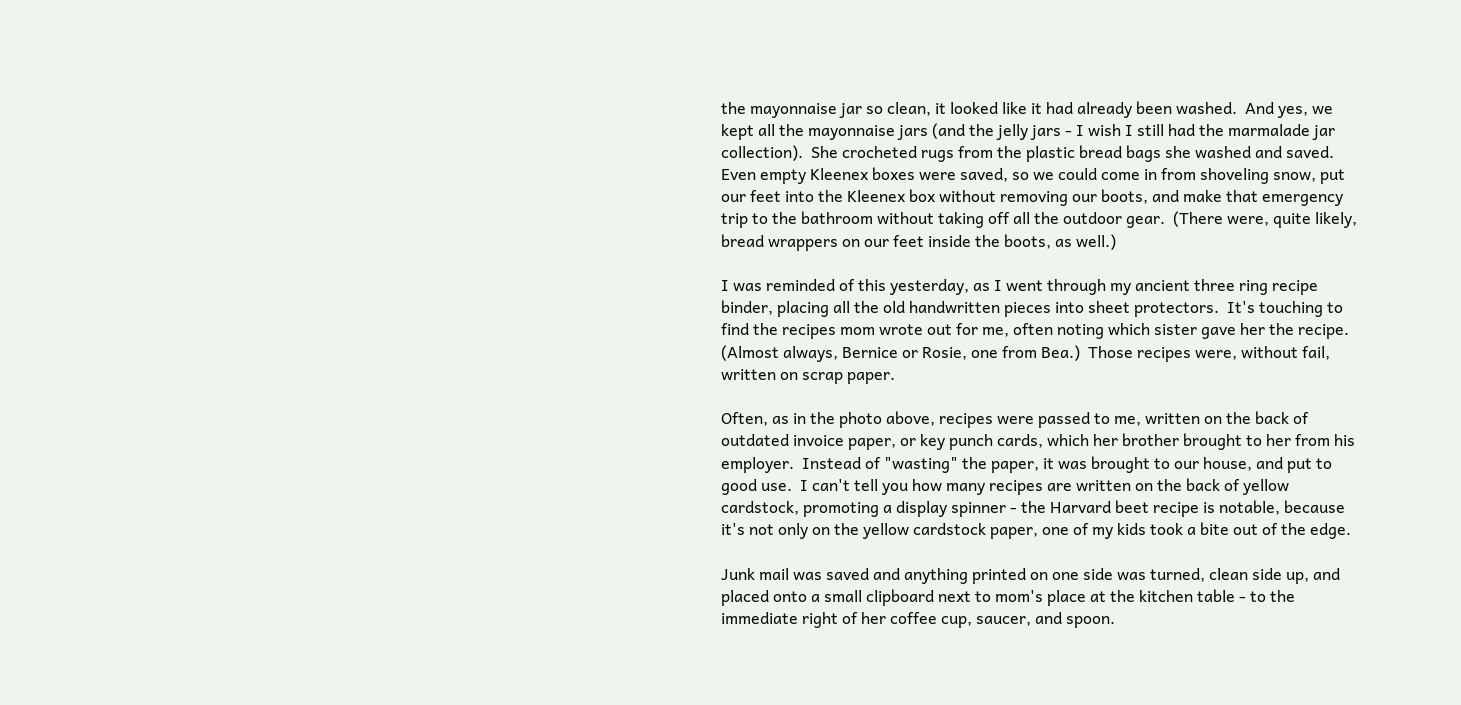the mayonnaise jar so clean, it looked like it had already been washed.  And yes, we kept all the mayonnaise jars (and the jelly jars - I wish I still had the marmalade jar collection).  She crocheted rugs from the plastic bread bags she washed and saved.  Even empty Kleenex boxes were saved, so we could come in from shoveling snow, put our feet into the Kleenex box without removing our boots, and make that emergency trip to the bathroom without taking off all the outdoor gear.  (There were, quite likely, bread wrappers on our feet inside the boots, as well.)

I was reminded of this yesterday, as I went through my ancient three ring recipe binder, placing all the old handwritten pieces into sheet protectors.  It's touching to find the recipes mom wrote out for me, often noting which sister gave her the recipe.  (Almost always, Bernice or Rosie, one from Bea.)  Those recipes were, without fail, written on scrap paper.

Often, as in the photo above, recipes were passed to me, written on the back of  outdated invoice paper, or key punch cards, which her brother brought to her from his employer.  Instead of "wasting" the paper, it was brought to our house, and put to good use.  I can't tell you how many recipes are written on the back of yellow cardstock, promoting a display spinner - the Harvard beet recipe is notable, because it's not only on the yellow cardstock paper, one of my kids took a bite out of the edge.

Junk mail was saved and anything printed on one side was turned, clean side up, and placed onto a small clipboard next to mom's place at the kitchen table - to the immediate right of her coffee cup, saucer, and spoon.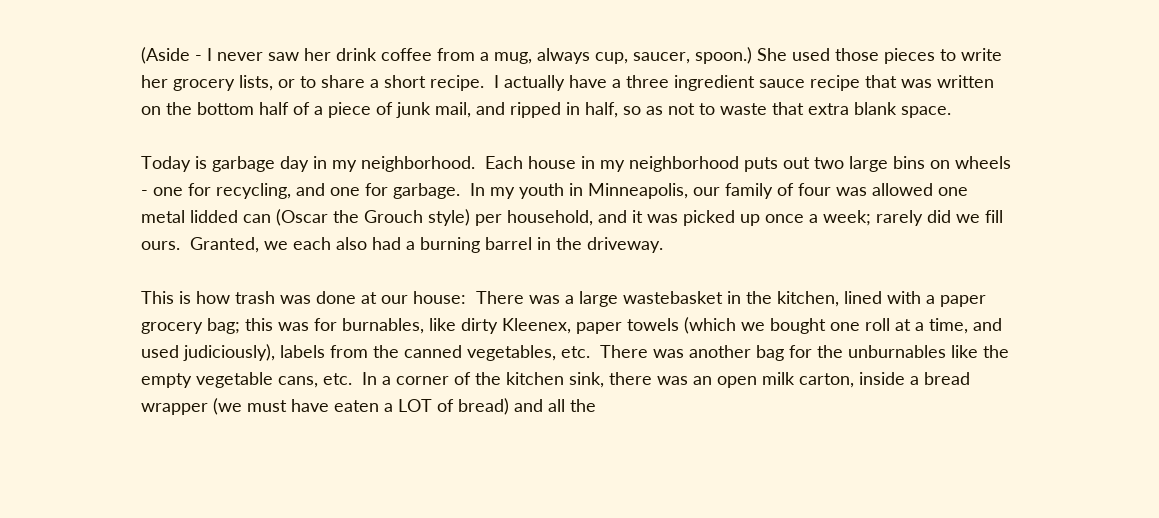(Aside - I never saw her drink coffee from a mug, always cup, saucer, spoon.) She used those pieces to write her grocery lists, or to share a short recipe.  I actually have a three ingredient sauce recipe that was written on the bottom half of a piece of junk mail, and ripped in half, so as not to waste that extra blank space.

Today is garbage day in my neighborhood.  Each house in my neighborhood puts out two large bins on wheels - one for recycling, and one for garbage.  In my youth in Minneapolis, our family of four was allowed one metal lidded can (Oscar the Grouch style) per household, and it was picked up once a week; rarely did we fill ours.  Granted, we each also had a burning barrel in the driveway.

This is how trash was done at our house:  There was a large wastebasket in the kitchen, lined with a paper grocery bag; this was for burnables, like dirty Kleenex, paper towels (which we bought one roll at a time, and used judiciously), labels from the canned vegetables, etc.  There was another bag for the unburnables like the empty vegetable cans, etc.  In a corner of the kitchen sink, there was an open milk carton, inside a bread wrapper (we must have eaten a LOT of bread) and all the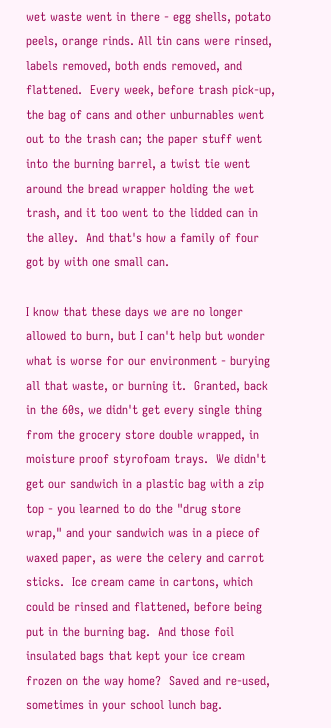wet waste went in there - egg shells, potato peels, orange rinds. All tin cans were rinsed, labels removed, both ends removed, and flattened.  Every week, before trash pick-up, the bag of cans and other unburnables went out to the trash can; the paper stuff went into the burning barrel, a twist tie went around the bread wrapper holding the wet trash, and it too went to the lidded can in the alley.  And that's how a family of four got by with one small can.

I know that these days we are no longer allowed to burn, but I can't help but wonder what is worse for our environment - burying all that waste, or burning it.  Granted, back in the 60s, we didn't get every single thing from the grocery store double wrapped, in moisture proof styrofoam trays.  We didn't get our sandwich in a plastic bag with a zip top - you learned to do the "drug store wrap," and your sandwich was in a piece of waxed paper, as were the celery and carrot sticks.  Ice cream came in cartons, which could be rinsed and flattened, before being put in the burning bag.  And those foil insulated bags that kept your ice cream frozen on the way home?  Saved and re-used, sometimes in your school lunch bag.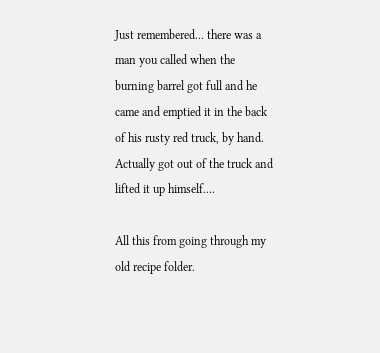Just remembered... there was a man you called when the burning barrel got full and he came and emptied it in the back of his rusty red truck, by hand.  Actually got out of the truck and lifted it up himself....

All this from going through my old recipe folder.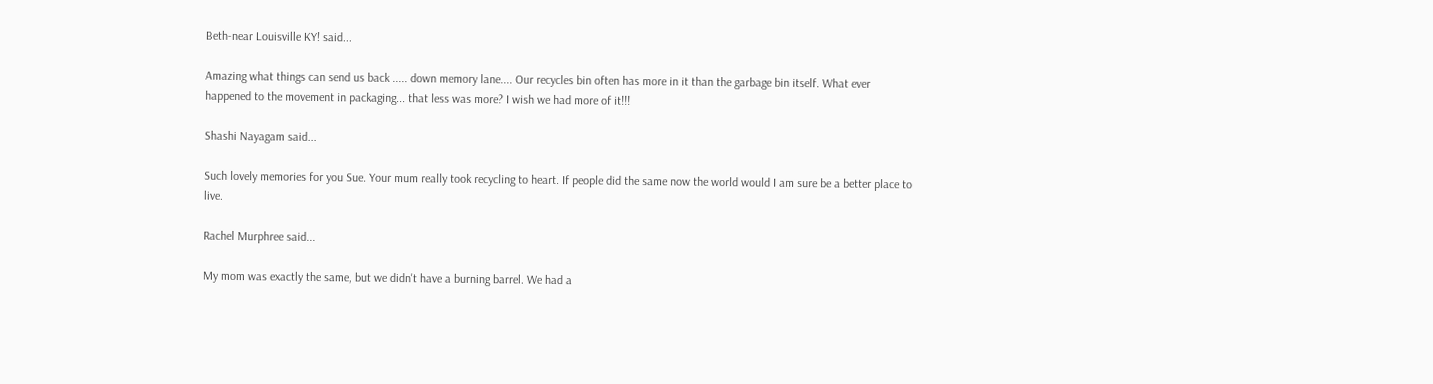Beth-near Louisville KY! said...

Amazing what things can send us back ..... down memory lane.... Our recycles bin often has more in it than the garbage bin itself. What ever happened to the movement in packaging... that less was more? I wish we had more of it!!!

Shashi Nayagam said...

Such lovely memories for you Sue. Your mum really took recycling to heart. If people did the same now the world would I am sure be a better place to live.

Rachel Murphree said...

My mom was exactly the same, but we didn't have a burning barrel. We had a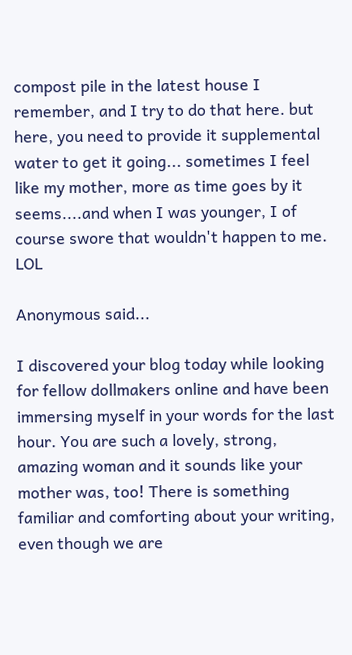compost pile in the latest house I remember, and I try to do that here. but here, you need to provide it supplemental water to get it going... sometimes I feel like my mother, more as time goes by it seems....and when I was younger, I of course swore that wouldn't happen to me. LOL

Anonymous said...

I discovered your blog today while looking for fellow dollmakers online and have been immersing myself in your words for the last hour. You are such a lovely, strong, amazing woman and it sounds like your mother was, too! There is something familiar and comforting about your writing, even though we are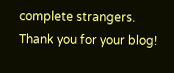complete strangers. Thank you for your blog!